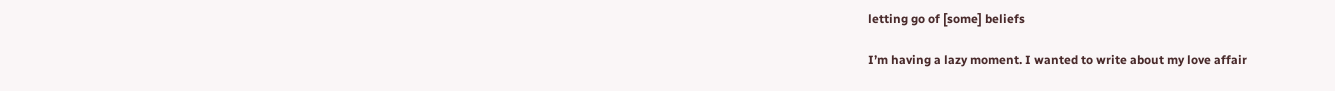letting go of [some] beliefs

I’m having a lazy moment. I wanted to write about my love affair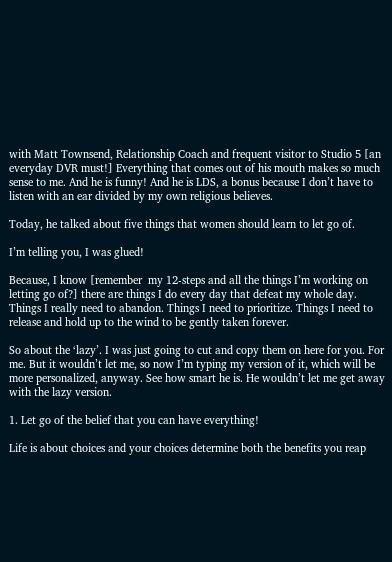with Matt Townsend, Relationship Coach and frequent visitor to Studio 5 [an everyday DVR must!] Everything that comes out of his mouth makes so much sense to me. And he is funny! And he is LDS, a bonus because I don’t have to listen with an ear divided by my own religious believes.

Today, he talked about five things that women should learn to let go of.

I’m telling you, I was glued!

Because, I know [remember  my 12-steps and all the things I’m working on letting go of?] there are things I do every day that defeat my whole day. Things I really need to abandon. Things I need to prioritize. Things I need to release and hold up to the wind to be gently taken forever.

So about the ‘lazy’. I was just going to cut and copy them on here for you. For me. But it wouldn’t let me, so now I’m typing my version of it, which will be more personalized, anyway. See how smart he is. He wouldn’t let me get away with the lazy version.

1. Let go of the belief that you can have everything!

Life is about choices and your choices determine both the benefits you reap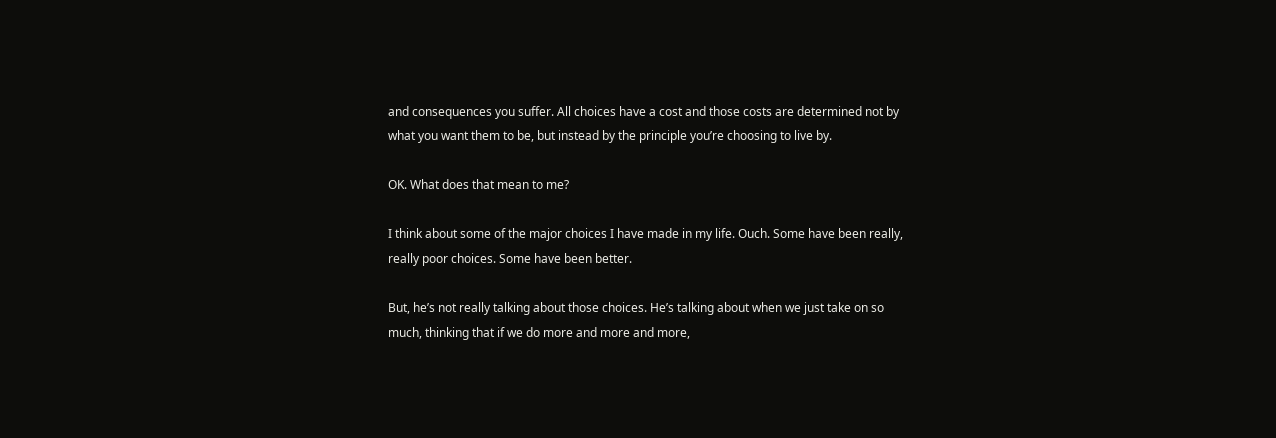and consequences you suffer. All choices have a cost and those costs are determined not by what you want them to be, but instead by the principle you’re choosing to live by.

OK. What does that mean to me?

I think about some of the major choices I have made in my life. Ouch. Some have been really, really poor choices. Some have been better.

But, he’s not really talking about those choices. He’s talking about when we just take on so much, thinking that if we do more and more and more,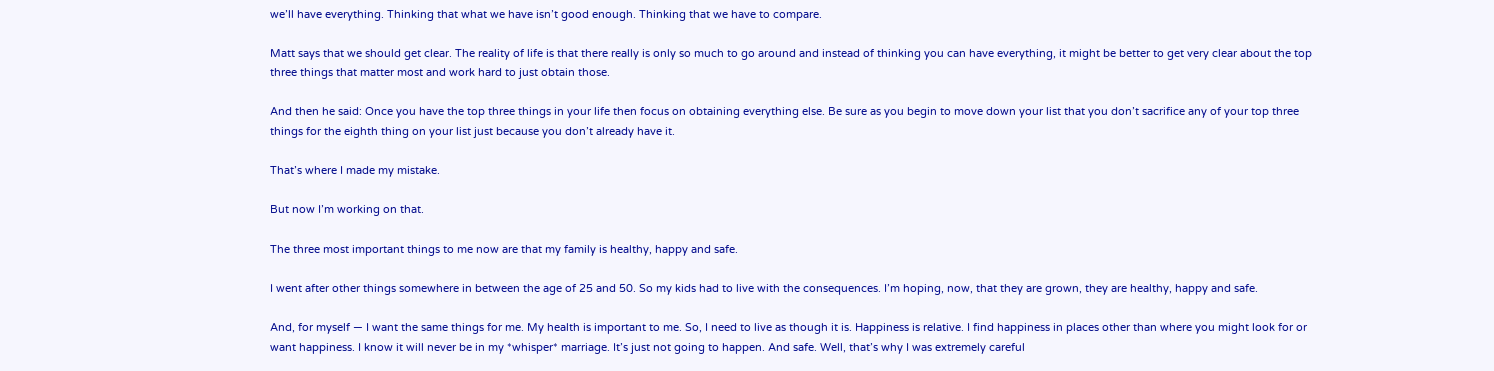we’ll have everything. Thinking that what we have isn’t good enough. Thinking that we have to compare.

Matt says that we should get clear. The reality of life is that there really is only so much to go around and instead of thinking you can have everything, it might be better to get very clear about the top three things that matter most and work hard to just obtain those.

And then he said: Once you have the top three things in your life then focus on obtaining everything else. Be sure as you begin to move down your list that you don’t sacrifice any of your top three things for the eighth thing on your list just because you don’t already have it.

That’s where I made my mistake.

But now I’m working on that.

The three most important things to me now are that my family is healthy, happy and safe.

I went after other things somewhere in between the age of 25 and 50. So my kids had to live with the consequences. I’m hoping, now, that they are grown, they are healthy, happy and safe.

And, for myself — I want the same things for me. My health is important to me. So, I need to live as though it is. Happiness is relative. I find happiness in places other than where you might look for or want happiness. I know it will never be in my *whisper* marriage. It’s just not going to happen. And safe. Well, that’s why I was extremely careful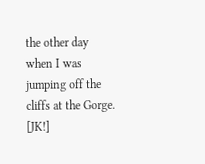the other day when I was jumping off the cliffs at the Gorge. [JK!]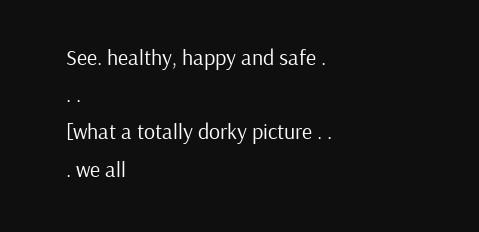See. healthy, happy and safe . . .
[what a totally dorky picture . . . we all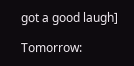got a good laugh]

Tomorrow: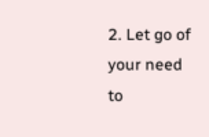2. Let go of your need to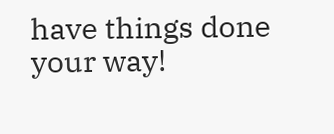have things done your way!